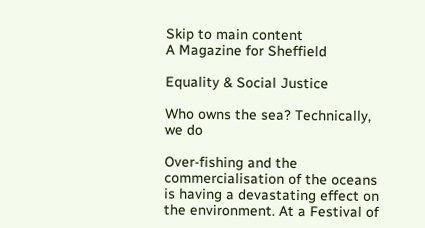Skip to main content
A Magazine for Sheffield

Equality & Social Justice

Who owns the sea? Technically, we do

Over-fishing and the commercialisation of the oceans is having a devastating effect on the environment. At a Festival of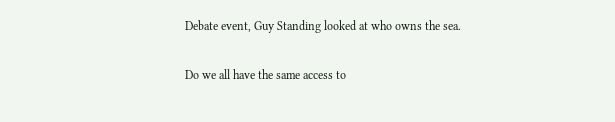Debate event, Guy Standing looked at who owns the sea.

Do we all have the same access to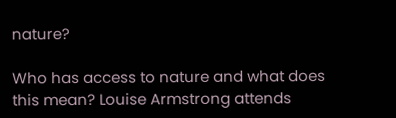nature?

Who has access to nature and what does this mean? Louise Armstrong attends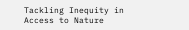Tackling Inequity in Access to Nature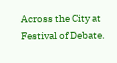Across the City at Festival of Debate.